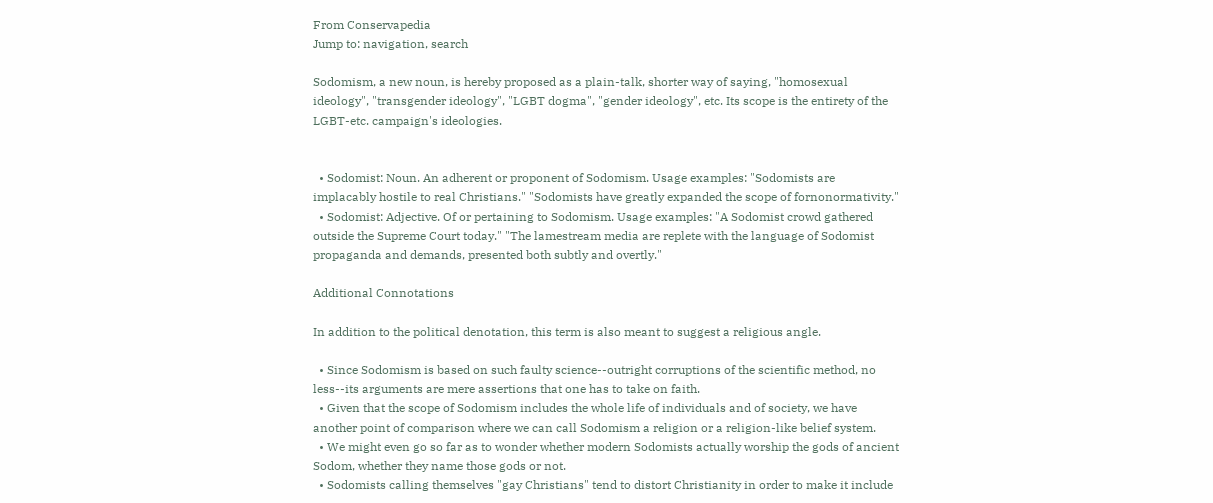From Conservapedia
Jump to: navigation, search

Sodomism, a new noun, is hereby proposed as a plain-talk, shorter way of saying, "homosexual ideology", "transgender ideology", "LGBT dogma", "gender ideology", etc. Its scope is the entirety of the LGBT-etc. campaign's ideologies.


  • Sodomist: Noun. An adherent or proponent of Sodomism. Usage examples: "Sodomists are implacably hostile to real Christians." "Sodomists have greatly expanded the scope of fornonormativity."
  • Sodomist: Adjective. Of or pertaining to Sodomism. Usage examples: "A Sodomist crowd gathered outside the Supreme Court today." "The lamestream media are replete with the language of Sodomist propaganda and demands, presented both subtly and overtly."

Additional Connotations

In addition to the political denotation, this term is also meant to suggest a religious angle.

  • Since Sodomism is based on such faulty science--outright corruptions of the scientific method, no less--its arguments are mere assertions that one has to take on faith.
  • Given that the scope of Sodomism includes the whole life of individuals and of society, we have another point of comparison where we can call Sodomism a religion or a religion-like belief system.
  • We might even go so far as to wonder whether modern Sodomists actually worship the gods of ancient Sodom, whether they name those gods or not.
  • Sodomists calling themselves "gay Christians" tend to distort Christianity in order to make it include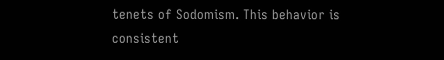tenets of Sodomism. This behavior is consistent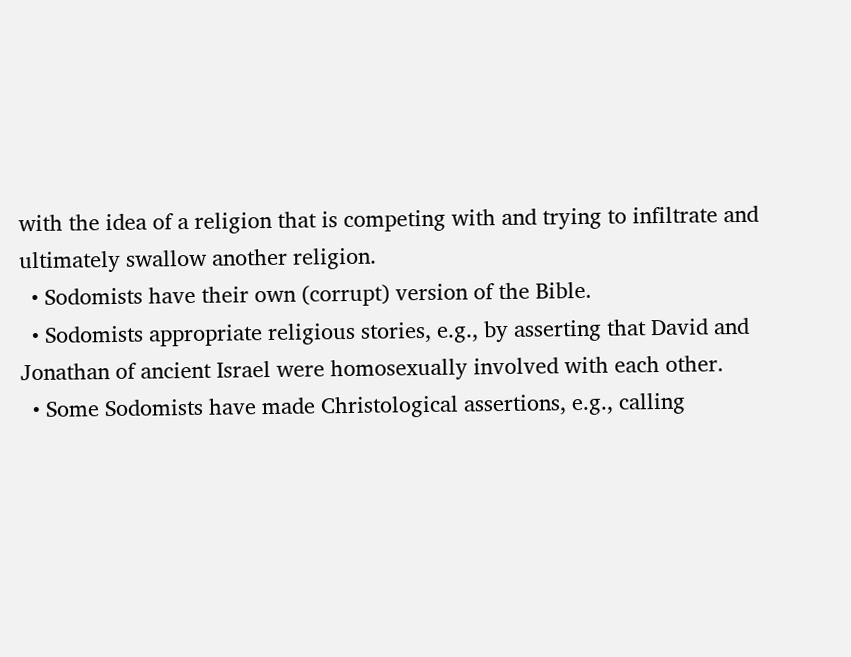with the idea of a religion that is competing with and trying to infiltrate and ultimately swallow another religion.
  • Sodomists have their own (corrupt) version of the Bible.
  • Sodomists appropriate religious stories, e.g., by asserting that David and Jonathan of ancient Israel were homosexually involved with each other.
  • Some Sodomists have made Christological assertions, e.g., calling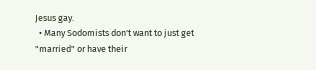Jesus gay.
  • Many Sodomists don't want to just get "married" or have their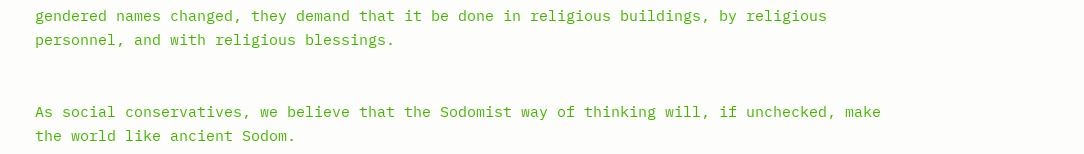gendered names changed, they demand that it be done in religious buildings, by religious personnel, and with religious blessings.


As social conservatives, we believe that the Sodomist way of thinking will, if unchecked, make the world like ancient Sodom.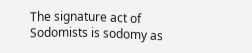The signature act of Sodomists is sodomy as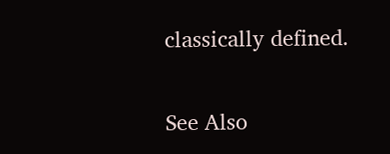classically defined.

See Also